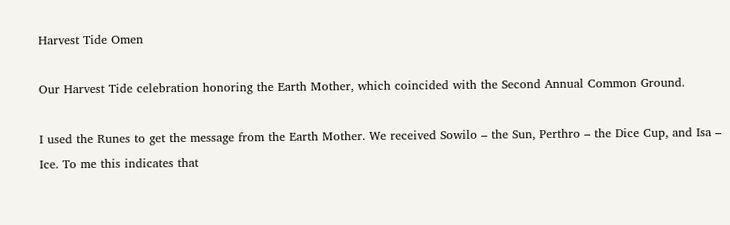Harvest Tide Omen

Our Harvest Tide celebration honoring the Earth Mother, which coincided with the Second Annual Common Ground.

I used the Runes to get the message from the Earth Mother. We received Sowilo – the Sun, Perthro – the Dice Cup, and Isa – Ice. To me this indicates that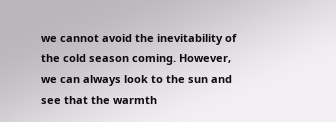we cannot avoid the inevitability of the cold season coming. However, we can always look to the sun and see that the warmth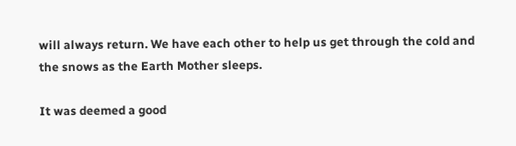will always return. We have each other to help us get through the cold and the snows as the Earth Mother sleeps.

It was deemed a good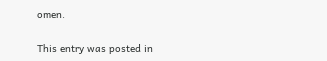omen.

This entry was posted in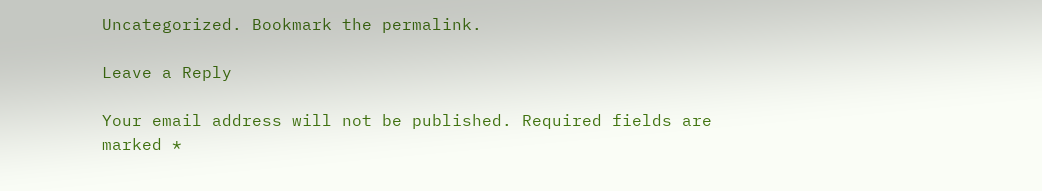Uncategorized. Bookmark the permalink.

Leave a Reply

Your email address will not be published. Required fields are marked *